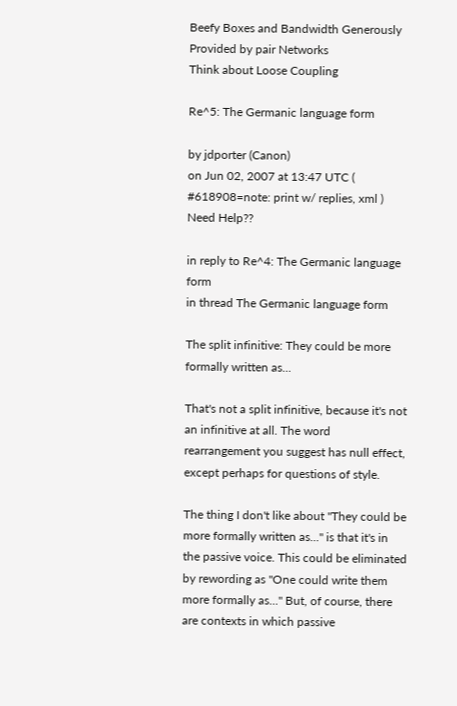Beefy Boxes and Bandwidth Generously Provided by pair Networks
Think about Loose Coupling

Re^5: The Germanic language form

by jdporter (Canon)
on Jun 02, 2007 at 13:47 UTC ( #618908=note: print w/ replies, xml ) Need Help??

in reply to Re^4: The Germanic language form
in thread The Germanic language form

The split infinitive: They could be more formally written as...

That's not a split infinitive, because it's not an infinitive at all. The word rearrangement you suggest has null effect, except perhaps for questions of style.

The thing I don't like about "They could be more formally written as..." is that it's in the passive voice. This could be eliminated by rewording as "One could write them more formally as..." But, of course, there are contexts in which passive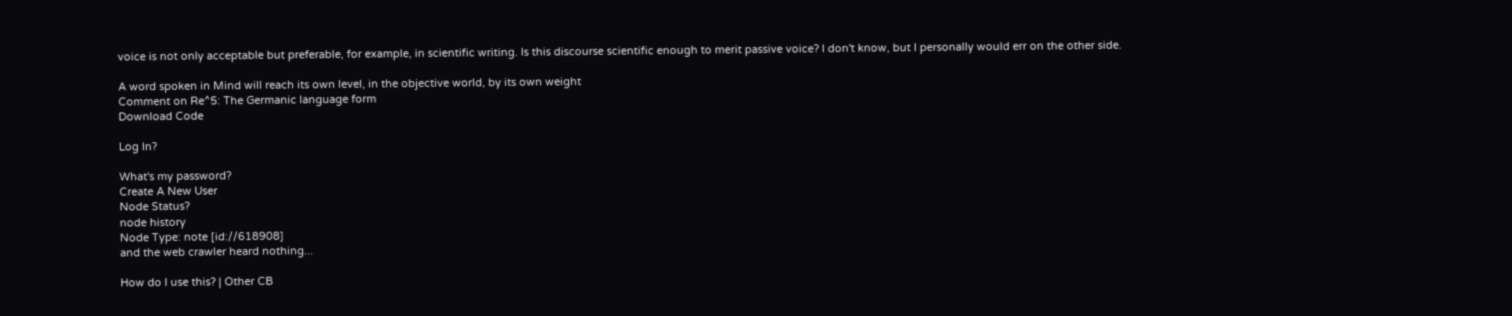voice is not only acceptable but preferable, for example, in scientific writing. Is this discourse scientific enough to merit passive voice? I don't know, but I personally would err on the other side.

A word spoken in Mind will reach its own level, in the objective world, by its own weight
Comment on Re^5: The Germanic language form
Download Code

Log In?

What's my password?
Create A New User
Node Status?
node history
Node Type: note [id://618908]
and the web crawler heard nothing...

How do I use this? | Other CB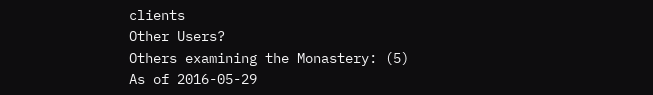clients
Other Users?
Others examining the Monastery: (5)
As of 2016-05-29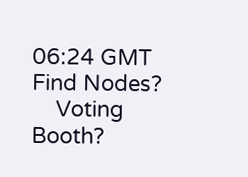06:24 GMT
Find Nodes?
    Voting Booth?